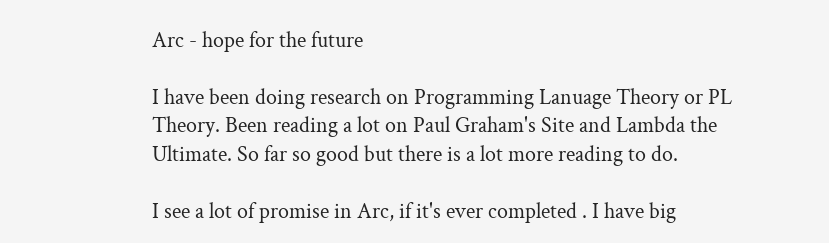Arc - hope for the future

I have been doing research on Programming Lanuage Theory or PL Theory. Been reading a lot on Paul Graham's Site and Lambda the Ultimate. So far so good but there is a lot more reading to do.

I see a lot of promise in Arc, if it's ever completed . I have big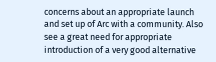concerns about an appropriate launch and set up of Arc with a community. Also see a great need for appropriate introduction of a very good alternative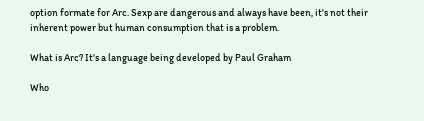option formate for Arc. Sexp are dangerous and always have been, it's not their inherent power but human consumption that is a problem.

What is Arc? It's a language being developed by Paul Graham

Who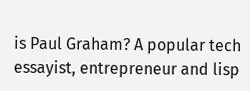is Paul Graham? A popular tech essayist, entrepreneur and lisp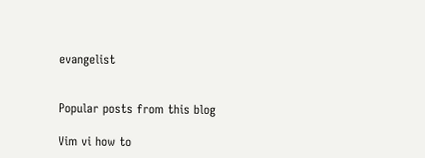evangelist


Popular posts from this blog

Vim vi how to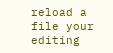reload a file your editing